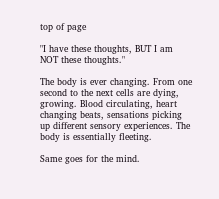top of page

"I have these thoughts, BUT I am NOT these thoughts."

The body is ever changing. From one second to the next cells are dying, growing. Blood circulating, heart changing beats, sensations picking up different sensory experiences. The body is essentially fleeting.

Same goes for the mind.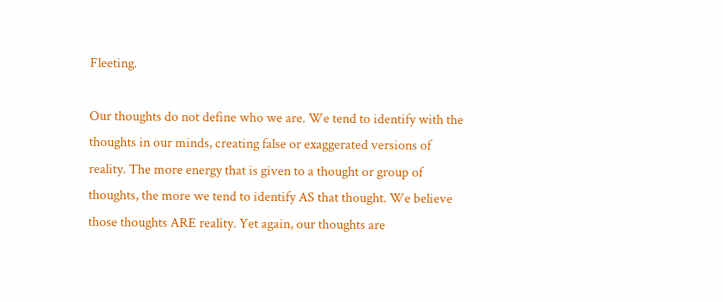Fleeting.

Our thoughts do not define who we are. We tend to identify with the thoughts in our minds, creating false or exaggerated versions of reality. The more energy that is given to a thought or group of thoughts, the more we tend to identify AS that thought. We believe those thoughts ARE reality. Yet again, our thoughts are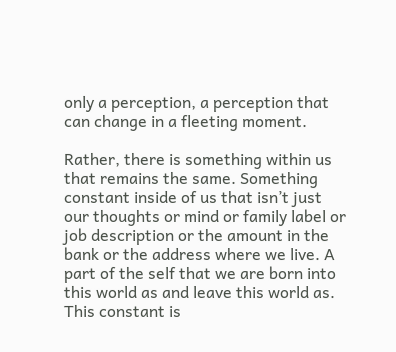only a perception, a perception that can change in a fleeting moment.

Rather, there is something within us that remains the same. Something constant inside of us that isn’t just our thoughts or mind or family label or job description or the amount in the bank or the address where we live. A part of the self that we are born into this world as and leave this world as. This constant is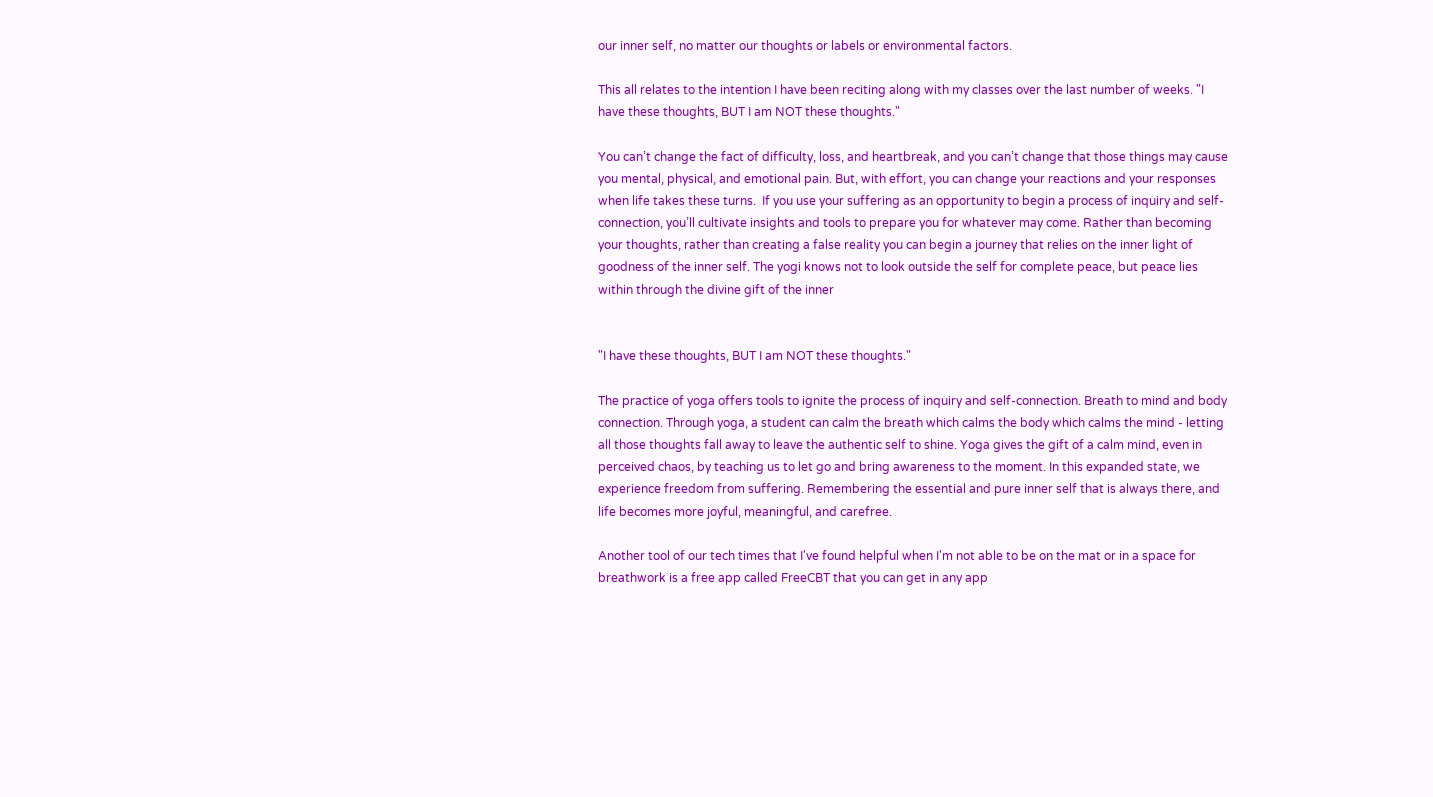our inner self, no matter our thoughts or labels or environmental factors.

This all relates to the intention I have been reciting along with my classes over the last number of weeks. "I have these thoughts, BUT I am NOT these thoughts."

You can’t change the fact of difficulty, loss, and heartbreak, and you can’t change that those things may cause you mental, physical, and emotional pain. But, with effort, you can change your reactions and your responses when life takes these turns.  If you use your suffering as an opportunity to begin a process of inquiry and self-connection, you’ll cultivate insights and tools to prepare you for whatever may come. Rather than becoming your thoughts, rather than creating a false reality you can begin a journey that relies on the inner light of goodness of the inner self. The yogi knows not to look outside the self for complete peace, but peace lies within through the divine gift of the inner


"I have these thoughts, BUT I am NOT these thoughts."

The practice of yoga offers tools to ignite the process of inquiry and self-connection. Breath to mind and body connection. Through yoga, a student can calm the breath which calms the body which calms the mind - letting all those thoughts fall away to leave the authentic self to shine. Yoga gives the gift of a calm mind, even in perceived chaos, by teaching us to let go and bring awareness to the moment. In this expanded state, we experience freedom from suffering. Remembering the essential and pure inner self that is always there, and life becomes more joyful, meaningful, and carefree.

Another tool of our tech times that I've found helpful when I'm not able to be on the mat or in a space for breathwork is a free app called FreeCBT that you can get in any app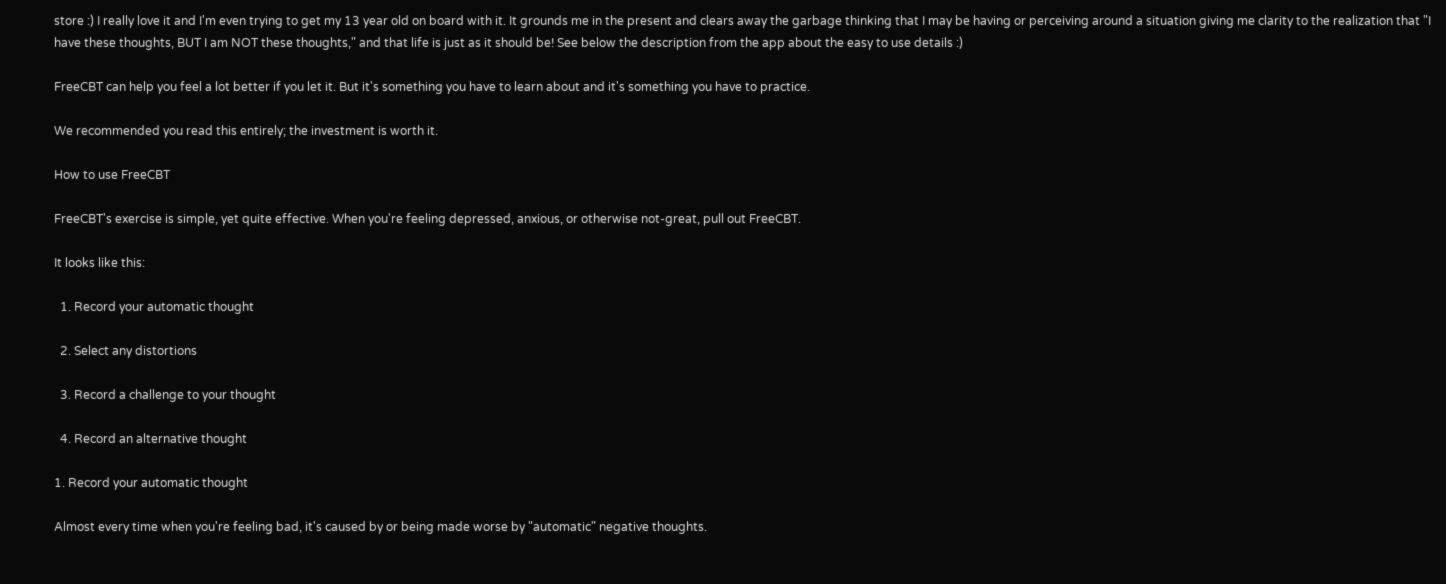store :) I really love it and I'm even trying to get my 13 year old on board with it. It grounds me in the present and clears away the garbage thinking that I may be having or perceiving around a situation giving me clarity to the realization that "I have these thoughts, BUT I am NOT these thoughts," and that life is just as it should be! See below the description from the app about the easy to use details :)

FreeCBT can help you feel a lot better if you let it. But it's something you have to learn about and it's something you have to practice.

We recommended you read this entirely; the investment is worth it.

How to use FreeCBT

FreeCBT's exercise is simple, yet quite effective. When you're feeling depressed, anxious, or otherwise not-great, pull out FreeCBT.

It looks like this:

  1. Record your automatic thought

  2. Select any distortions

  3. Record a challenge to your thought

  4. Record an alternative thought

1. Record your automatic thought

Almost every time when you're feeling bad, it's caused by or being made worse by "automatic" negative thoughts.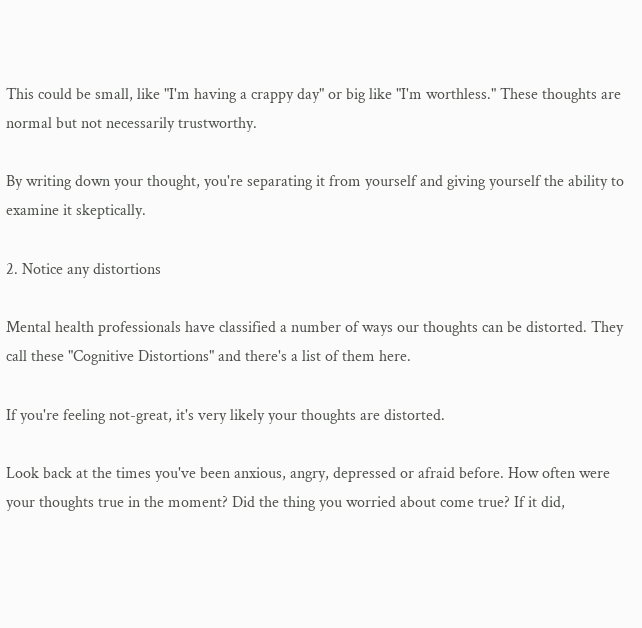This could be small, like "I'm having a crappy day" or big like "I'm worthless." These thoughts are normal but not necessarily trustworthy.

By writing down your thought, you're separating it from yourself and giving yourself the ability to examine it skeptically.

2. Notice any distortions

Mental health professionals have classified a number of ways our thoughts can be distorted. They call these "Cognitive Distortions" and there's a list of them here.

If you're feeling not-great, it's very likely your thoughts are distorted.

Look back at the times you've been anxious, angry, depressed or afraid before. How often were your thoughts true in the moment? Did the thing you worried about come true? If it did,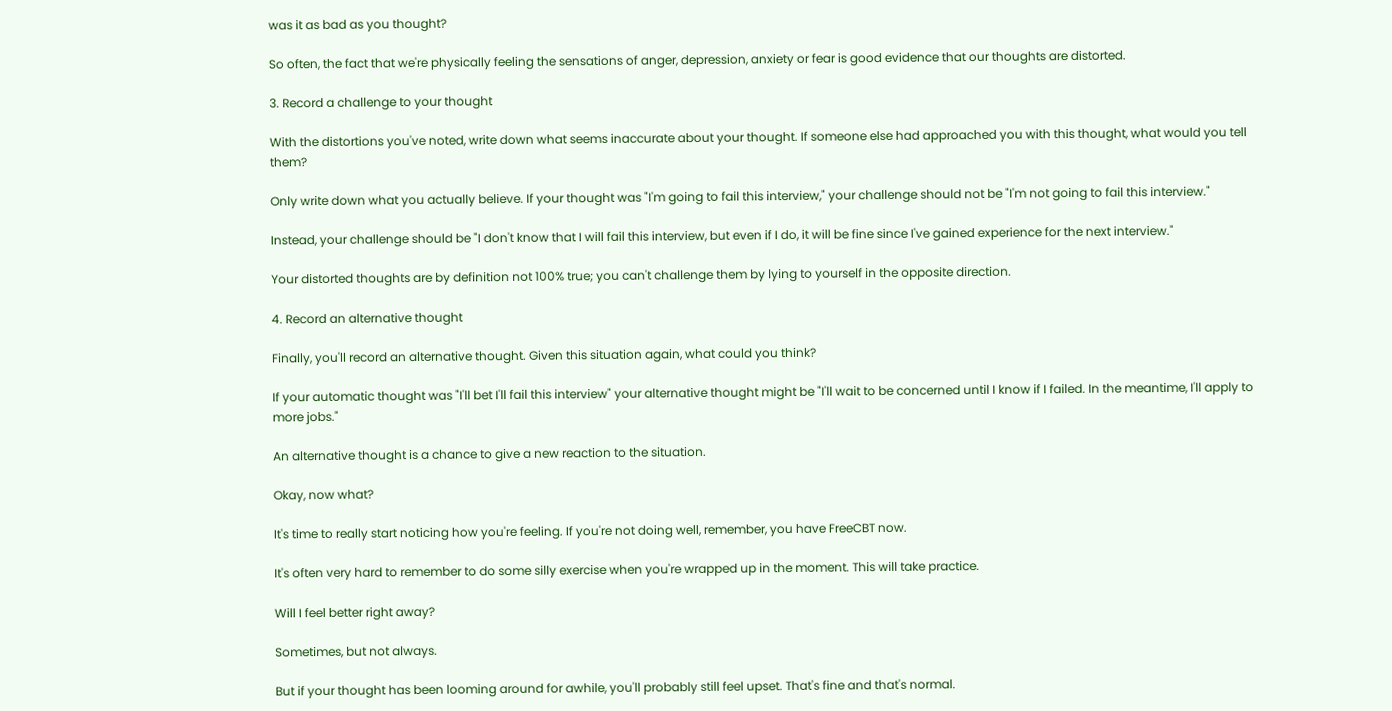was it as bad as you thought?

So often, the fact that we're physically feeling the sensations of anger, depression, anxiety or fear is good evidence that our thoughts are distorted.

3. Record a challenge to your thought

With the distortions you've noted, write down what seems inaccurate about your thought. If someone else had approached you with this thought, what would you tell them?

Only write down what you actually believe. If your thought was "I'm going to fail this interview," your challenge should not be "I'm not going to fail this interview."

Instead, your challenge should be "I don't know that I will fail this interview, but even if I do, it will be fine since I've gained experience for the next interview."

Your distorted thoughts are by definition not 100% true; you can't challenge them by lying to yourself in the opposite direction.

4. Record an alternative thought

Finally, you'll record an alternative thought. Given this situation again, what could you think?

If your automatic thought was "I'll bet I'll fail this interview" your alternative thought might be "I'll wait to be concerned until I know if I failed. In the meantime, I'll apply to more jobs."

An alternative thought is a chance to give a new reaction to the situation.

Okay, now what?

It's time to really start noticing how you're feeling. If you're not doing well, remember, you have FreeCBT now.

It's often very hard to remember to do some silly exercise when you're wrapped up in the moment. This will take practice.

Will I feel better right away?

Sometimes, but not always.

But if your thought has been looming around for awhile, you'll probably still feel upset. That's fine and that's normal.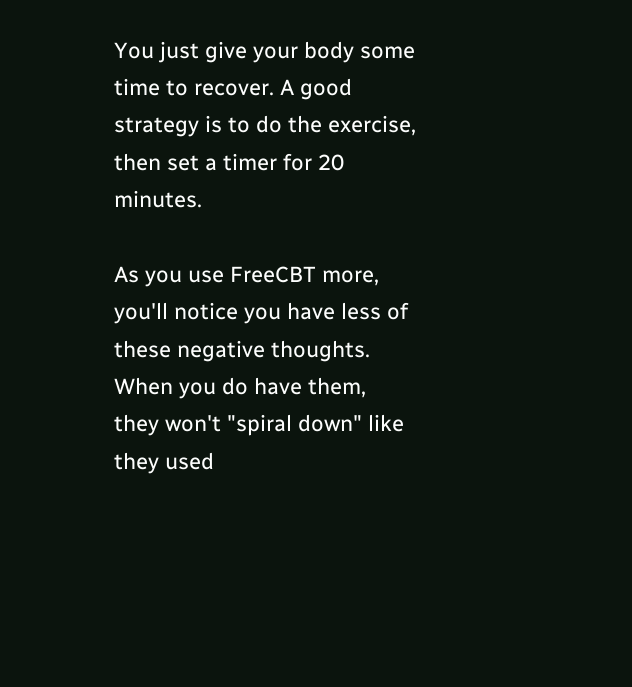You just give your body some time to recover. A good strategy is to do the exercise, then set a timer for 20 minutes.

As you use FreeCBT more, you'll notice you have less of these negative thoughts. When you do have them, they won't "spiral down" like they used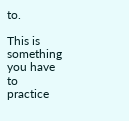to.

This is something you have to practice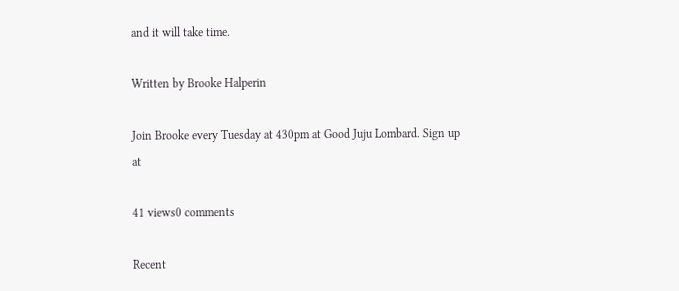and it will take time.

Written by Brooke Halperin

Join Brooke every Tuesday at 430pm at Good Juju Lombard. Sign up at

41 views0 comments

Recent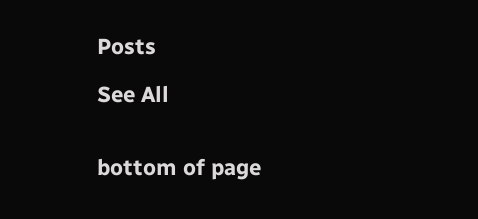Posts

See All


bottom of page